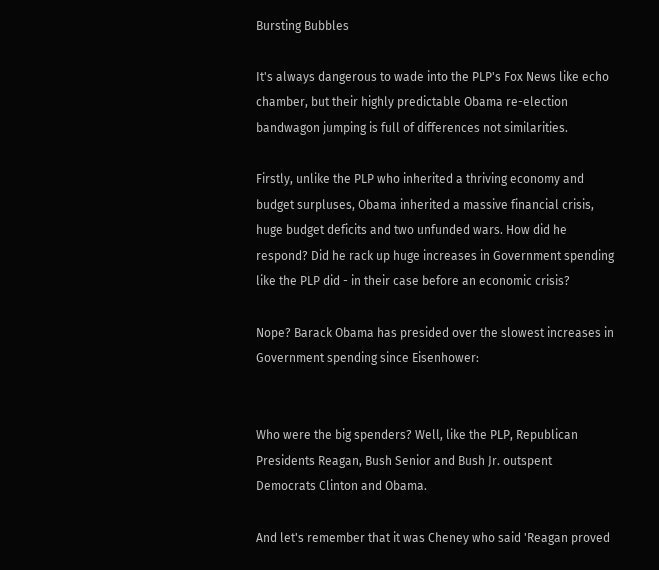Bursting Bubbles

It's always dangerous to wade into the PLP's Fox News like echo chamber, but their highly predictable Obama re-election bandwagon jumping is full of differences not similarities.

Firstly, unlike the PLP who inherited a thriving economy and budget surpluses, Obama inherited a massive financial crisis, huge budget deficits and two unfunded wars. How did he respond? Did he rack up huge increases in Government spending like the PLP did - in their case before an economic crisis?

Nope? Barack Obama has presided over the slowest increases in Government spending since Eisenhower:


Who were the big spenders? Well, like the PLP, Republican Presidents Reagan, Bush Senior and Bush Jr. outspent Democrats Clinton and Obama.

And let's remember that it was Cheney who said 'Reagan proved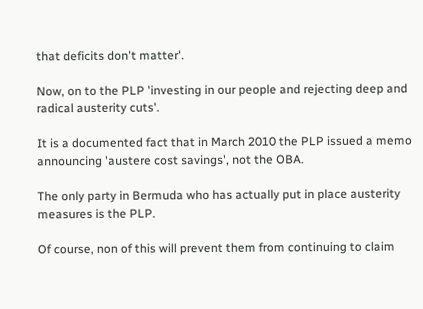that deficits don't matter'.

Now, on to the PLP 'investing in our people and rejecting deep and radical austerity cuts'.

It is a documented fact that in March 2010 the PLP issued a memo announcing 'austere cost savings', not the OBA.

The only party in Bermuda who has actually put in place austerity measures is the PLP.

Of course, non of this will prevent them from continuing to claim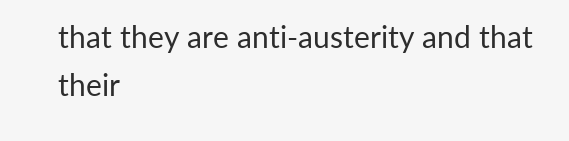that they are anti-austerity and that their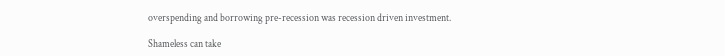overspending and borrowing pre-recession was recession driven investment.

Shameless can take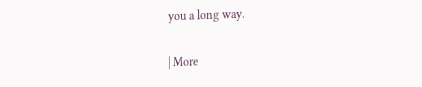you a long way.

| More